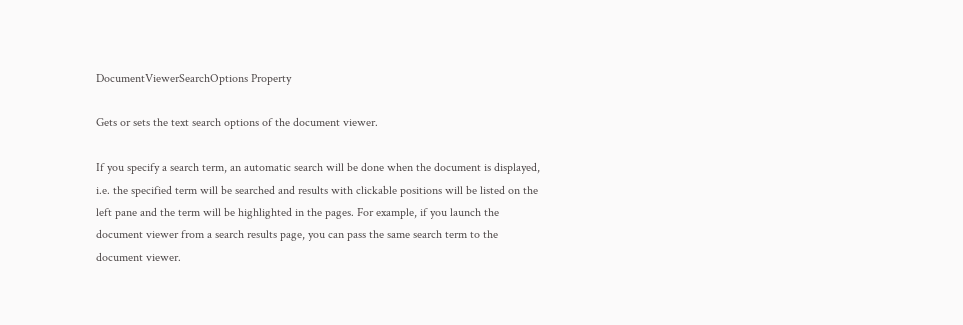DocumentViewerSearchOptions Property

Gets or sets the text search options of the document viewer.

If you specify a search term, an automatic search will be done when the document is displayed, i.e. the specified term will be searched and results with clickable positions will be listed on the left pane and the term will be highlighted in the pages. For example, if you launch the document viewer from a search results page, you can pass the same search term to the document viewer.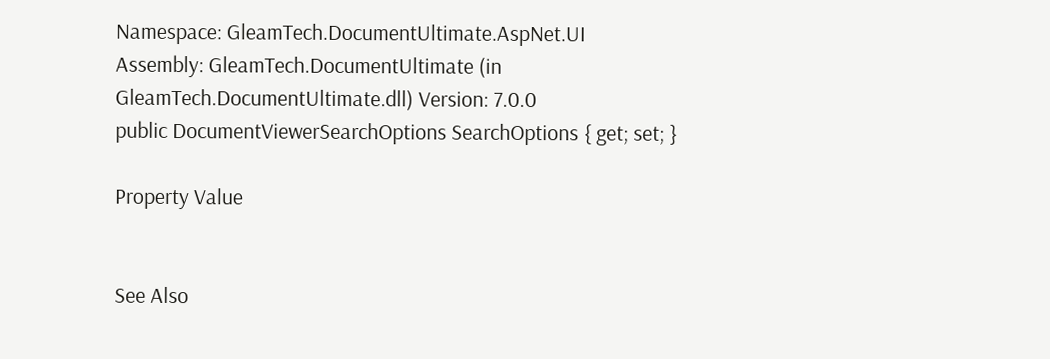Namespace: GleamTech.DocumentUltimate.AspNet.UI
Assembly: GleamTech.DocumentUltimate (in GleamTech.DocumentUltimate.dll) Version: 7.0.0
public DocumentViewerSearchOptions SearchOptions { get; set; }

Property Value


See Also